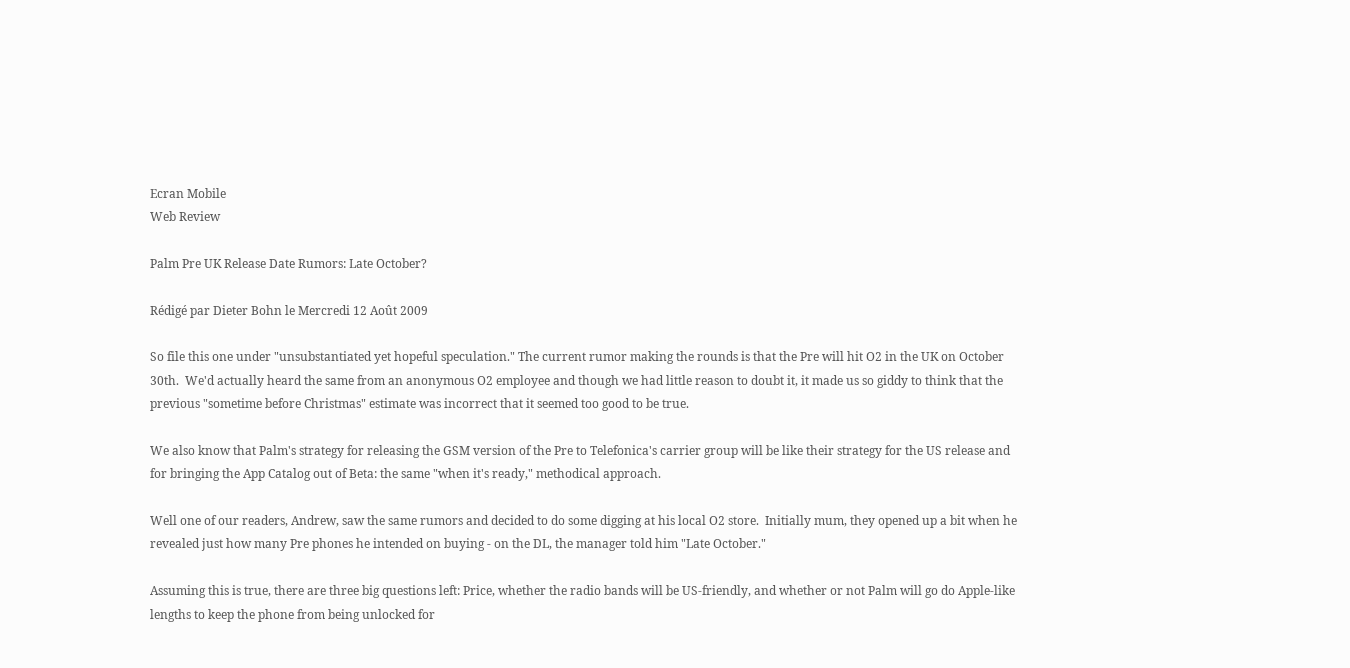Ecran Mobile
Web Review

Palm Pre UK Release Date Rumors: Late October?

Rédigé par Dieter Bohn le Mercredi 12 Août 2009

So file this one under "unsubstantiated yet hopeful speculation." The current rumor making the rounds is that the Pre will hit O2 in the UK on October 30th.  We'd actually heard the same from an anonymous O2 employee and though we had little reason to doubt it, it made us so giddy to think that the previous "sometime before Christmas" estimate was incorrect that it seemed too good to be true.

We also know that Palm's strategy for releasing the GSM version of the Pre to Telefonica's carrier group will be like their strategy for the US release and for bringing the App Catalog out of Beta: the same "when it's ready," methodical approach.

Well one of our readers, Andrew, saw the same rumors and decided to do some digging at his local O2 store.  Initially mum, they opened up a bit when he revealed just how many Pre phones he intended on buying - on the DL, the manager told him "Late October."

Assuming this is true, there are three big questions left: Price, whether the radio bands will be US-friendly, and whether or not Palm will go do Apple-like lengths to keep the phone from being unlocked for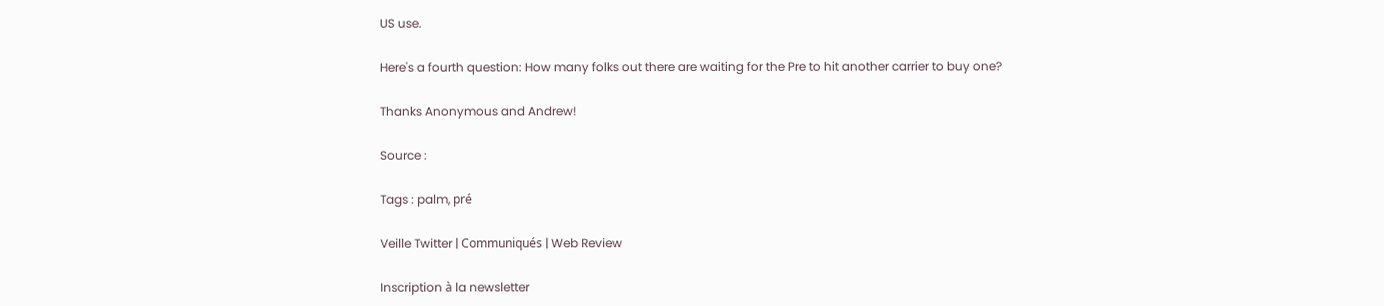US use.

Here's a fourth question: How many folks out there are waiting for the Pre to hit another carrier to buy one?

Thanks Anonymous and Andrew!

Source :

Tags : palm, pré

Veille Twitter | Communiqués | Web Review

Inscription à la newsletter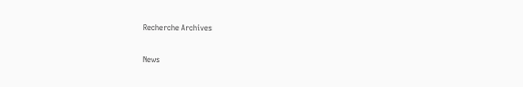Recherche Archives

News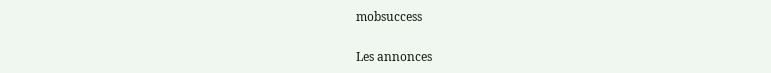mobsuccess

Les annonces